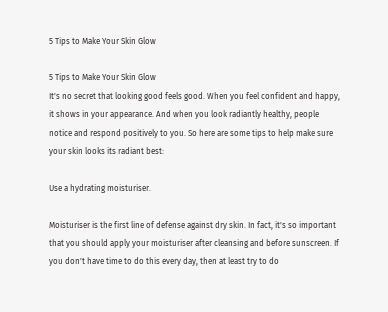5 Tips to Make Your Skin Glow

5 Tips to Make Your Skin Glow
It's no secret that looking good feels good. When you feel confident and happy, it shows in your appearance. And when you look radiantly healthy, people notice and respond positively to you. So here are some tips to help make sure your skin looks its radiant best:

Use a hydrating moisturiser.

Moisturiser is the first line of defense against dry skin. In fact, it's so important that you should apply your moisturiser after cleansing and before sunscreen. If you don't have time to do this every day, then at least try to do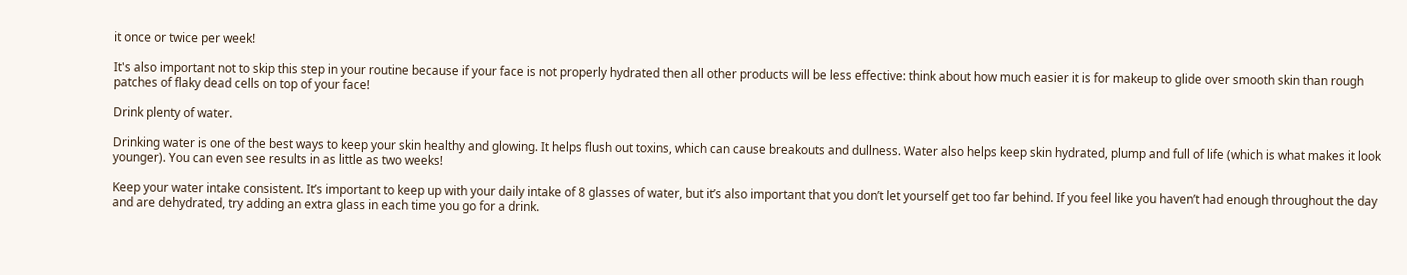it once or twice per week!

It's also important not to skip this step in your routine because if your face is not properly hydrated then all other products will be less effective: think about how much easier it is for makeup to glide over smooth skin than rough patches of flaky dead cells on top of your face!

Drink plenty of water.

Drinking water is one of the best ways to keep your skin healthy and glowing. It helps flush out toxins, which can cause breakouts and dullness. Water also helps keep skin hydrated, plump and full of life (which is what makes it look younger). You can even see results in as little as two weeks!

Keep your water intake consistent. It’s important to keep up with your daily intake of 8 glasses of water, but it’s also important that you don’t let yourself get too far behind. If you feel like you haven’t had enough throughout the day and are dehydrated, try adding an extra glass in each time you go for a drink.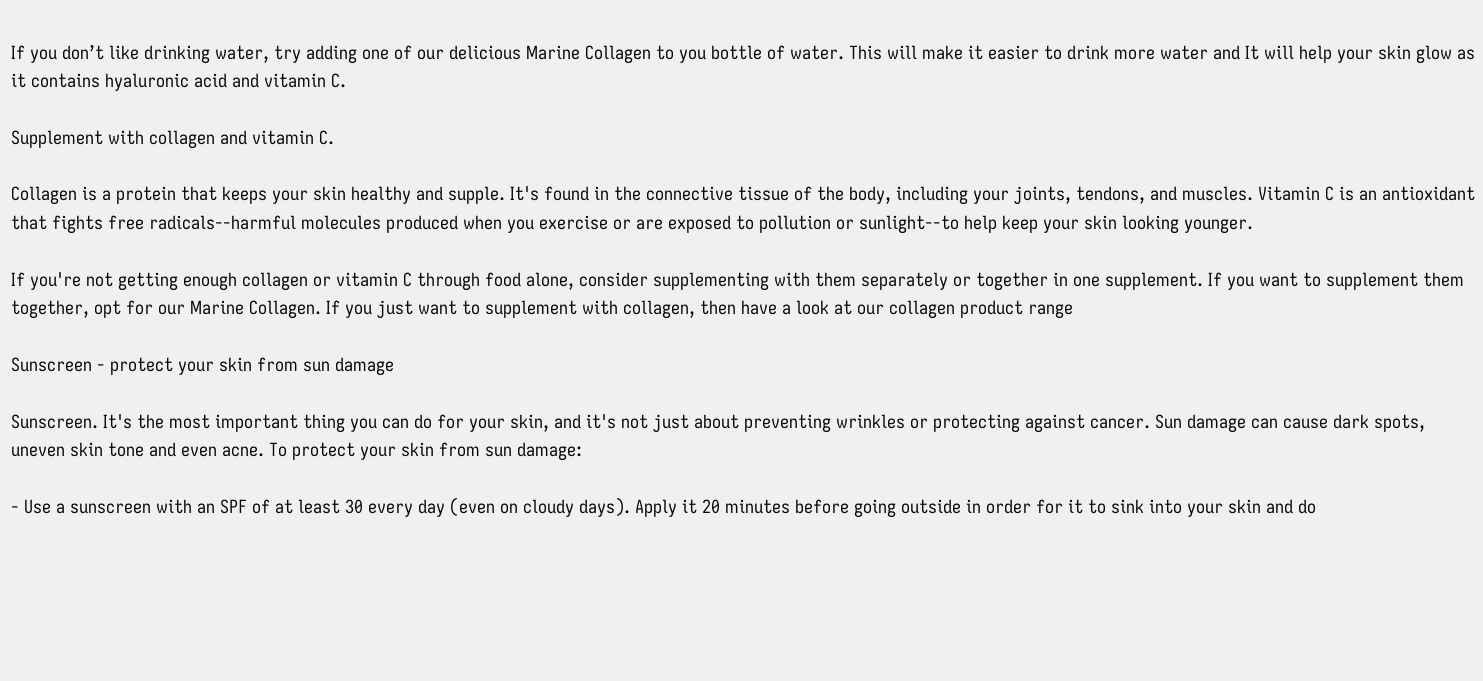If you don’t like drinking water, try adding one of our delicious Marine Collagen to you bottle of water. This will make it easier to drink more water and It will help your skin glow as it contains hyaluronic acid and vitamin C.

Supplement with collagen and vitamin C.

Collagen is a protein that keeps your skin healthy and supple. It's found in the connective tissue of the body, including your joints, tendons, and muscles. Vitamin C is an antioxidant that fights free radicals--harmful molecules produced when you exercise or are exposed to pollution or sunlight--to help keep your skin looking younger.

If you're not getting enough collagen or vitamin C through food alone, consider supplementing with them separately or together in one supplement. If you want to supplement them together, opt for our Marine Collagen. If you just want to supplement with collagen, then have a look at our collagen product range

Sunscreen - protect your skin from sun damage

Sunscreen. It's the most important thing you can do for your skin, and it's not just about preventing wrinkles or protecting against cancer. Sun damage can cause dark spots, uneven skin tone and even acne. To protect your skin from sun damage:

- Use a sunscreen with an SPF of at least 30 every day (even on cloudy days). Apply it 20 minutes before going outside in order for it to sink into your skin and do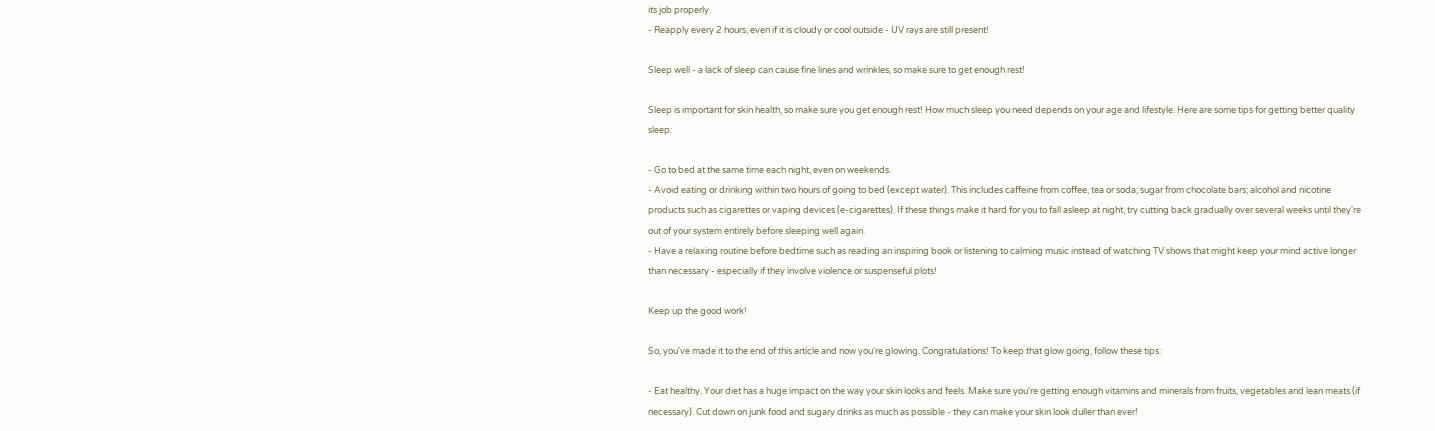its job properly.
- Reapply every 2 hours, even if it is cloudy or cool outside - UV rays are still present!

Sleep well - a lack of sleep can cause fine lines and wrinkles, so make sure to get enough rest!

Sleep is important for skin health, so make sure you get enough rest! How much sleep you need depends on your age and lifestyle. Here are some tips for getting better quality sleep:

- Go to bed at the same time each night, even on weekends.
- Avoid eating or drinking within two hours of going to bed (except water). This includes caffeine from coffee, tea or soda; sugar from chocolate bars; alcohol and nicotine products such as cigarettes or vaping devices (e-cigarettes). If these things make it hard for you to fall asleep at night, try cutting back gradually over several weeks until they're out of your system entirely before sleeping well again.
- Have a relaxing routine before bedtime such as reading an inspiring book or listening to calming music instead of watching TV shows that might keep your mind active longer than necessary - especially if they involve violence or suspenseful plots!

Keep up the good work!

So, you've made it to the end of this article and now you're glowing. Congratulations! To keep that glow going, follow these tips:

- Eat healthy. Your diet has a huge impact on the way your skin looks and feels. Make sure you're getting enough vitamins and minerals from fruits, vegetables and lean meats (if necessary). Cut down on junk food and sugary drinks as much as possible - they can make your skin look duller than ever!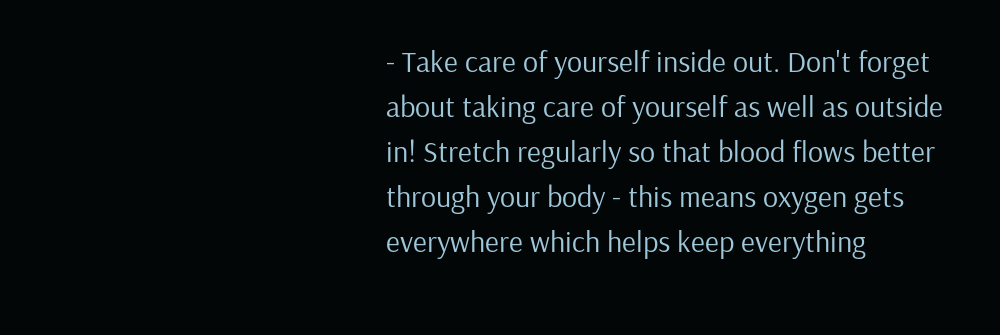- Take care of yourself inside out. Don't forget about taking care of yourself as well as outside in! Stretch regularly so that blood flows better through your body - this means oxygen gets everywhere which helps keep everything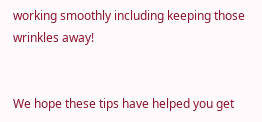working smoothly including keeping those wrinkles away!


We hope these tips have helped you get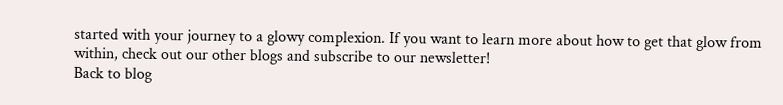started with your journey to a glowy complexion. If you want to learn more about how to get that glow from within, check out our other blogs and subscribe to our newsletter!
Back to blog